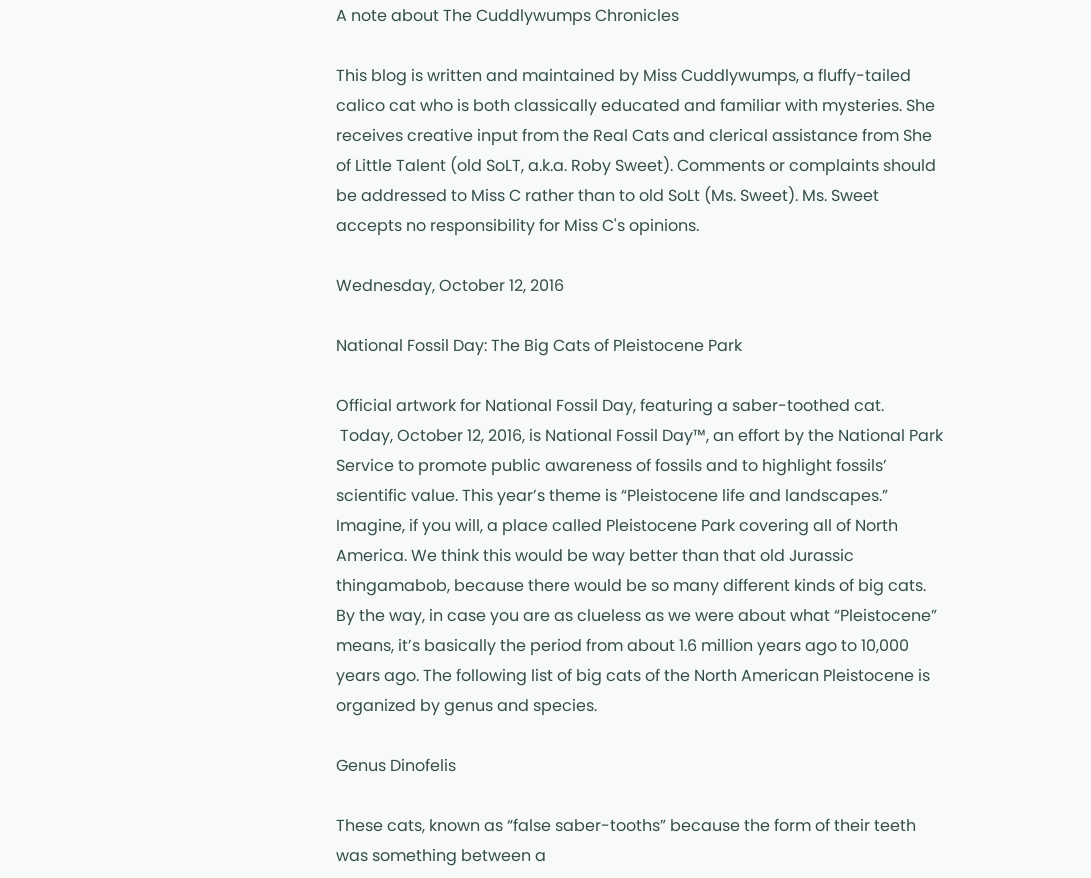A note about The Cuddlywumps Chronicles

This blog is written and maintained by Miss Cuddlywumps, a fluffy-tailed calico cat who is both classically educated and familiar with mysteries. She receives creative input from the Real Cats and clerical assistance from She of Little Talent (old SoLT, a.k.a. Roby Sweet). Comments or complaints should be addressed to Miss C rather than to old SoLt (Ms. Sweet). Ms. Sweet accepts no responsibility for Miss C's opinions.

Wednesday, October 12, 2016

National Fossil Day: The Big Cats of Pleistocene Park

Official artwork for National Fossil Day, featuring a saber-toothed cat.
 Today, October 12, 2016, is National Fossil Day™, an effort by the National Park Service to promote public awareness of fossils and to highlight fossils’ scientific value. This year’s theme is “Pleistocene life and landscapes.” Imagine, if you will, a place called Pleistocene Park covering all of North America. We think this would be way better than that old Jurassic thingamabob, because there would be so many different kinds of big cats. By the way, in case you are as clueless as we were about what “Pleistocene” means, it’s basically the period from about 1.6 million years ago to 10,000 years ago. The following list of big cats of the North American Pleistocene is organized by genus and species.

Genus Dinofelis

These cats, known as “false saber-tooths” because the form of their teeth was something between a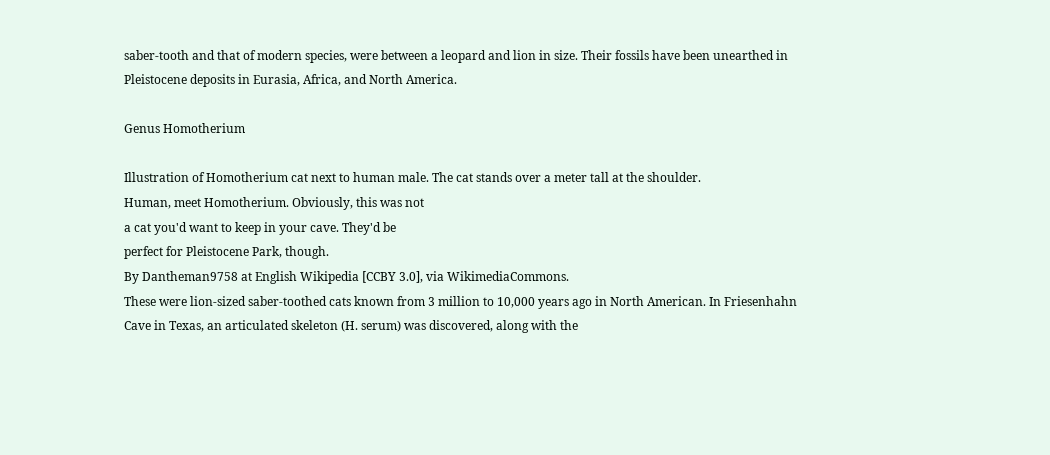saber-tooth and that of modern species, were between a leopard and lion in size. Their fossils have been unearthed in Pleistocene deposits in Eurasia, Africa, and North America.

Genus Homotherium

Illustration of Homotherium cat next to human male. The cat stands over a meter tall at the shoulder.
Human, meet Homotherium. Obviously, this was not
a cat you'd want to keep in your cave. They'd be
perfect for Pleistocene Park, though.
By Dantheman9758 at English Wikipedia [CCBY 3.0], via WikimediaCommons.
These were lion-sized saber-toothed cats known from 3 million to 10,000 years ago in North American. In Friesenhahn Cave in Texas, an articulated skeleton (H. serum) was discovered, along with the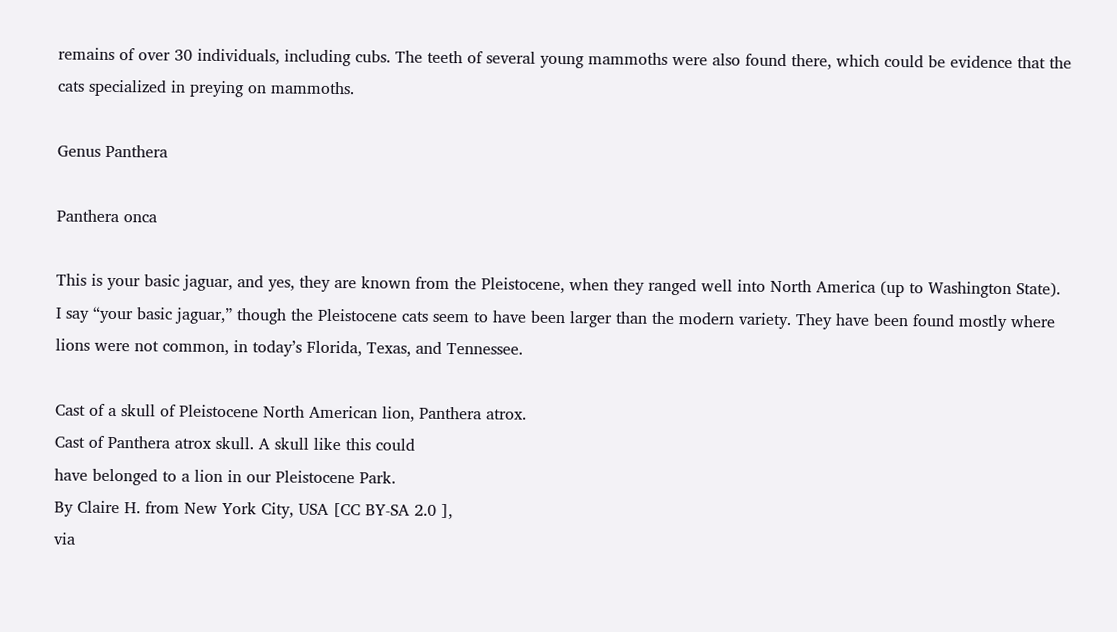remains of over 30 individuals, including cubs. The teeth of several young mammoths were also found there, which could be evidence that the cats specialized in preying on mammoths.

Genus Panthera

Panthera onca

This is your basic jaguar, and yes, they are known from the Pleistocene, when they ranged well into North America (up to Washington State). I say “your basic jaguar,” though the Pleistocene cats seem to have been larger than the modern variety. They have been found mostly where lions were not common, in today’s Florida, Texas, and Tennessee.

Cast of a skull of Pleistocene North American lion, Panthera atrox.
Cast of Panthera atrox skull. A skull like this could
have belonged to a lion in our Pleistocene Park.
By Claire H. from New York City, USA [CC BY-SA 2.0 ],
via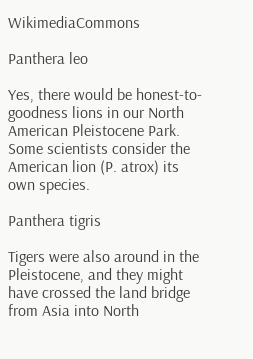WikimediaCommons

Panthera leo

Yes, there would be honest-to-goodness lions in our North American Pleistocene Park. Some scientists consider the American lion (P. atrox) its own species.

Panthera tigris

Tigers were also around in the Pleistocene, and they might have crossed the land bridge from Asia into North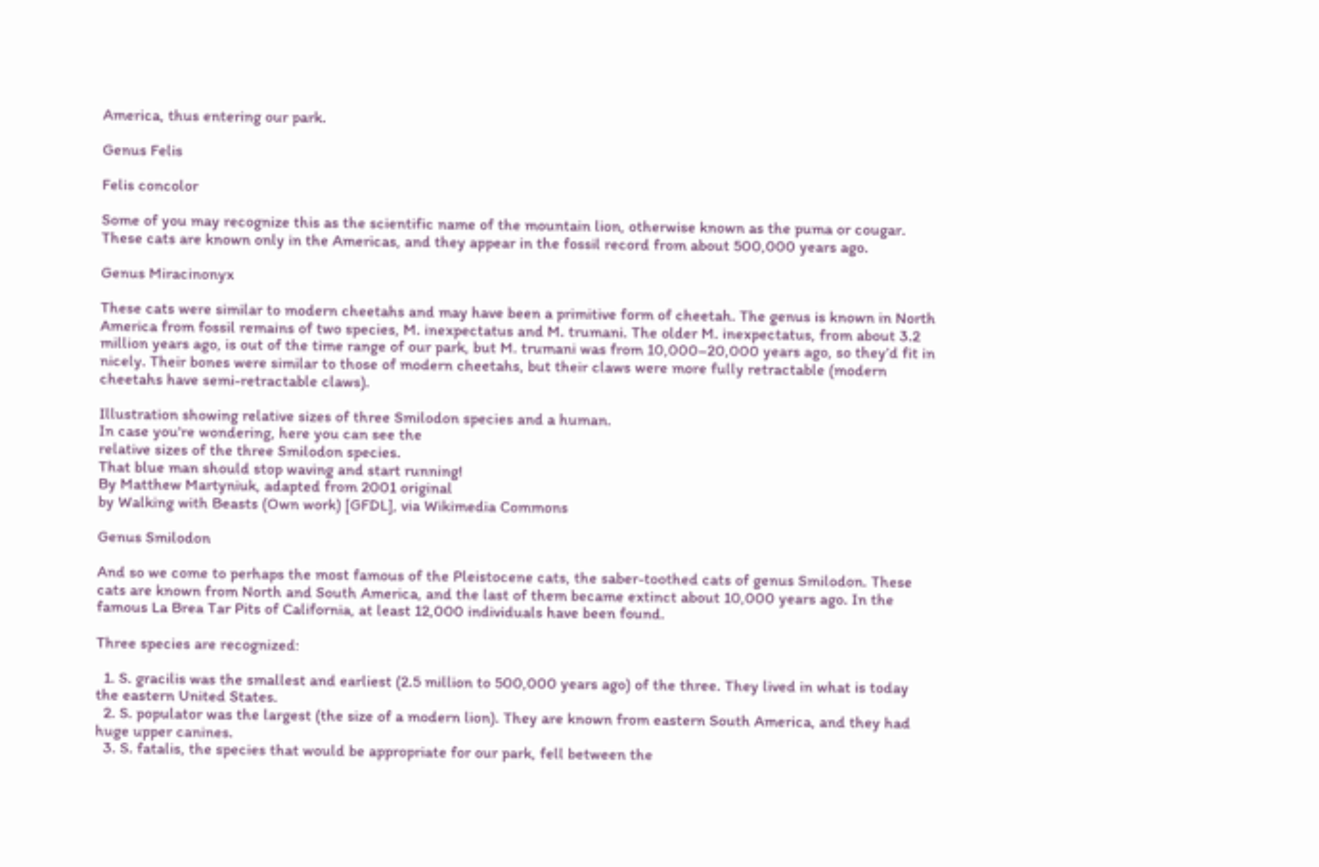America, thus entering our park.

Genus Felis

Felis concolor

Some of you may recognize this as the scientific name of the mountain lion, otherwise known as the puma or cougar. These cats are known only in the Americas, and they appear in the fossil record from about 500,000 years ago.

Genus Miracinonyx

These cats were similar to modern cheetahs and may have been a primitive form of cheetah. The genus is known in North America from fossil remains of two species, M. inexpectatus and M. trumani. The older M. inexpectatus, from about 3.2 million years ago, is out of the time range of our park, but M. trumani was from 10,000–20,000 years ago, so they’d fit in nicely. Their bones were similar to those of modern cheetahs, but their claws were more fully retractable (modern cheetahs have semi-retractable claws).

Illustration showing relative sizes of three Smilodon species and a human.
In case you're wondering, here you can see the
relative sizes of the three Smilodon species.
That blue man should stop waving and start running!
By Matthew Martyniuk, adapted from 2001 original
by Walking with Beasts (Own work) [GFDL], via Wikimedia Commons

Genus Smilodon

And so we come to perhaps the most famous of the Pleistocene cats, the saber-toothed cats of genus Smilodon. These cats are known from North and South America, and the last of them became extinct about 10,000 years ago. In the famous La Brea Tar Pits of California, at least 12,000 individuals have been found.

Three species are recognized:

  1. S. gracilis was the smallest and earliest (2.5 million to 500,000 years ago) of the three. They lived in what is today the eastern United States.
  2. S. populator was the largest (the size of a modern lion). They are known from eastern South America, and they had huge upper canines.
  3. S. fatalis, the species that would be appropriate for our park, fell between the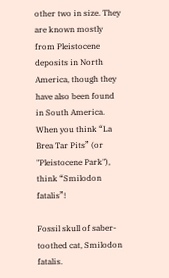other two in size. They are known mostly from Pleistocene deposits in North America, though they have also been found in South America. When you think “La Brea Tar Pits” (or "Pleistocene Park"), think “Smilodon fatalis”!

Fossil skull of saber-toothed cat, Smilodon fatalis.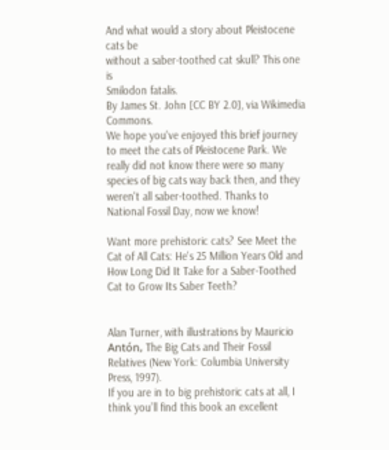And what would a story about Pleistocene cats be
without a saber-toothed cat skull? This one is
Smilodon fatalis.
By James St. John [CC BY 2.0], via Wikimedia Commons.
We hope you've enjoyed this brief journey to meet the cats of Pleistocene Park. We really did not know there were so many species of big cats way back then, and they weren't all saber-toothed. Thanks to National Fossil Day, now we know!

Want more prehistoric cats? See Meet the Cat of All Cats: He's 25 Million Years Old and How Long Did It Take for a Saber-Toothed Cat to Grow Its Saber Teeth?


Alan Turner, with illustrations by Mauricio Antón, The Big Cats and Their Fossil Relatives (New York: Columbia University Press, 1997).
If you are in to big prehistoric cats at all, I think you’ll find this book an excellent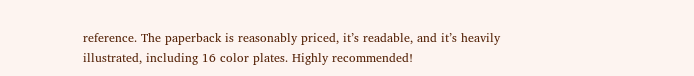reference. The paperback is reasonably priced, it’s readable, and it’s heavily illustrated, including 16 color plates. Highly recommended!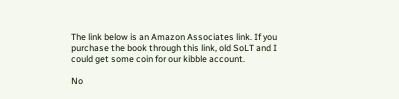The link below is an Amazon Associates link. If you purchase the book through this link, old SoLT and I could get some coin for our kibble account.

No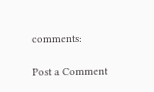comments:

Post a Comment